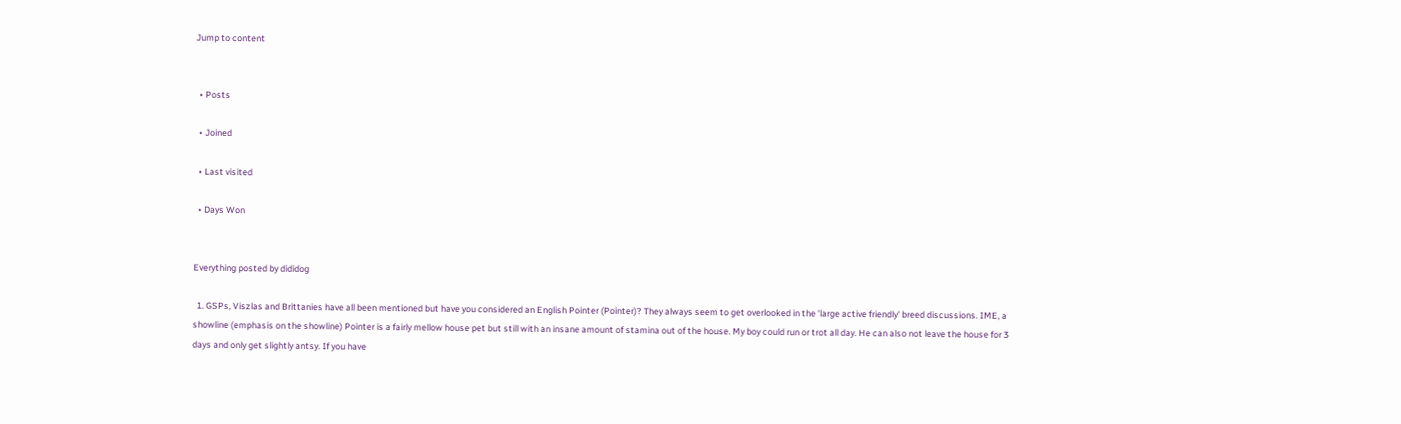Jump to content


  • Posts

  • Joined

  • Last visited

  • Days Won


Everything posted by dididog

  1. GSPs, Viszlas and Brittanies have all been mentioned but have you considered an English Pointer (Pointer)? They always seem to get overlooked in the 'large active friendly' breed discussions. IME, a showline (emphasis on the showline) Pointer is a fairly mellow house pet but still with an insane amount of stamina out of the house. My boy could run or trot all day. He can also not leave the house for 3 days and only get slightly antsy. If you have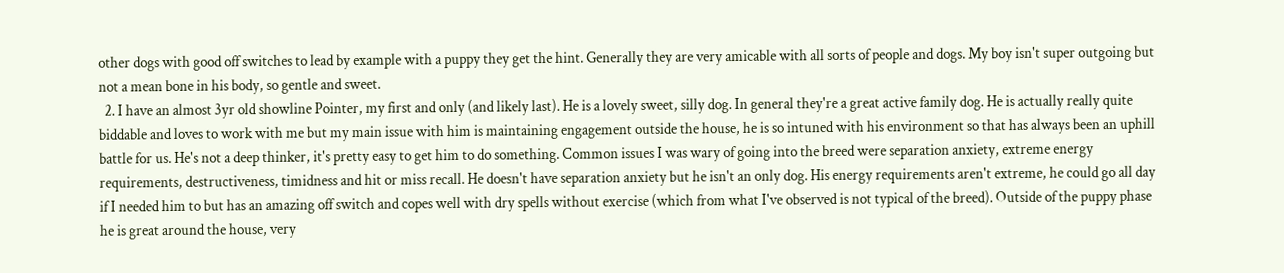other dogs with good off switches to lead by example with a puppy they get the hint. Generally they are very amicable with all sorts of people and dogs. My boy isn't super outgoing but not a mean bone in his body, so gentle and sweet.
  2. I have an almost 3yr old showline Pointer, my first and only (and likely last). He is a lovely sweet, silly dog. In general they're a great active family dog. He is actually really quite biddable and loves to work with me but my main issue with him is maintaining engagement outside the house, he is so intuned with his environment so that has always been an uphill battle for us. He's not a deep thinker, it's pretty easy to get him to do something. Common issues I was wary of going into the breed were separation anxiety, extreme energy requirements, destructiveness, timidness and hit or miss recall. He doesn't have separation anxiety but he isn't an only dog. His energy requirements aren't extreme, he could go all day if I needed him to but has an amazing off switch and copes well with dry spells without exercise (which from what I've observed is not typical of the breed). Outside of the puppy phase he is great around the house, very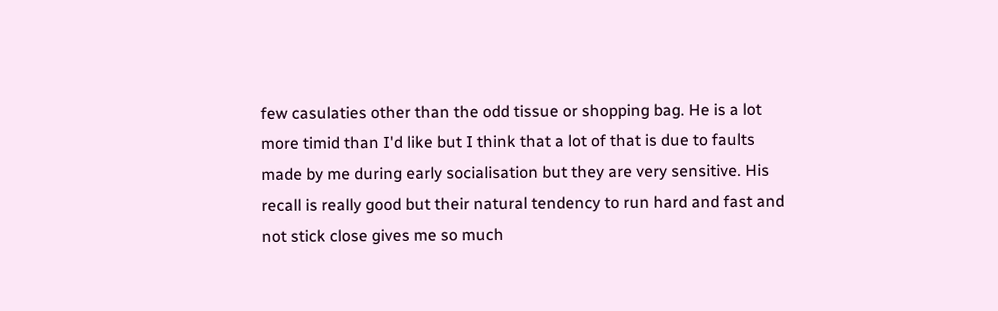few casulaties other than the odd tissue or shopping bag. He is a lot more timid than I'd like but I think that a lot of that is due to faults made by me during early socialisation but they are very sensitive. His recall is really good but their natural tendency to run hard and fast and not stick close gives me so much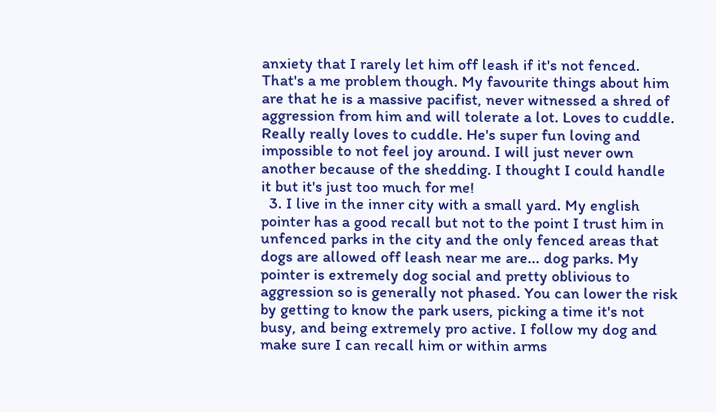anxiety that I rarely let him off leash if it's not fenced. That's a me problem though. My favourite things about him are that he is a massive pacifist, never witnessed a shred of aggression from him and will tolerate a lot. Loves to cuddle. Really really loves to cuddle. He's super fun loving and impossible to not feel joy around. I will just never own another because of the shedding. I thought I could handle it but it's just too much for me!
  3. I live in the inner city with a small yard. My english pointer has a good recall but not to the point I trust him in unfenced parks in the city and the only fenced areas that dogs are allowed off leash near me are... dog parks. My pointer is extremely dog social and pretty oblivious to aggression so is generally not phased. You can lower the risk by getting to know the park users, picking a time it's not busy, and being extremely pro active. I follow my dog and make sure I can recall him or within arms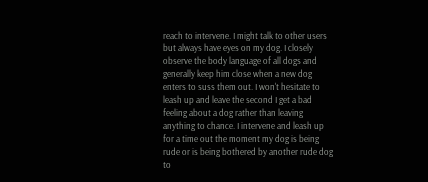reach to intervene. I might talk to other users but always have eyes on my dog. I closely observe the body language of all dogs and generally keep him close when a new dog enters to suss them out. I won't hesitate to leash up and leave the second I get a bad feeling about a dog rather than leaving anything to chance. I intervene and leash up for a time out the moment my dog is being rude or is being bothered by another rude dog to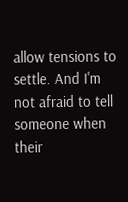allow tensions to settle. And I'm not afraid to tell someone when their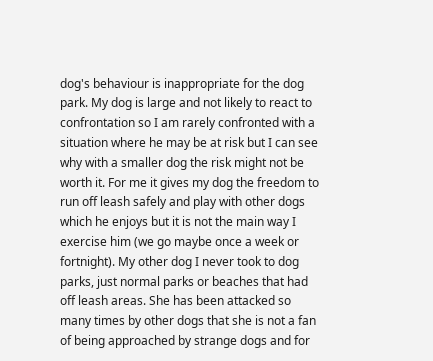dog's behaviour is inappropriate for the dog park. My dog is large and not likely to react to confrontation so I am rarely confronted with a situation where he may be at risk but I can see why with a smaller dog the risk might not be worth it. For me it gives my dog the freedom to run off leash safely and play with other dogs which he enjoys but it is not the main way I exercise him (we go maybe once a week or fortnight). My other dog I never took to dog parks, just normal parks or beaches that had off leash areas. She has been attacked so many times by other dogs that she is not a fan of being approached by strange dogs and for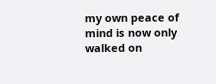my own peace of mind is now only walked on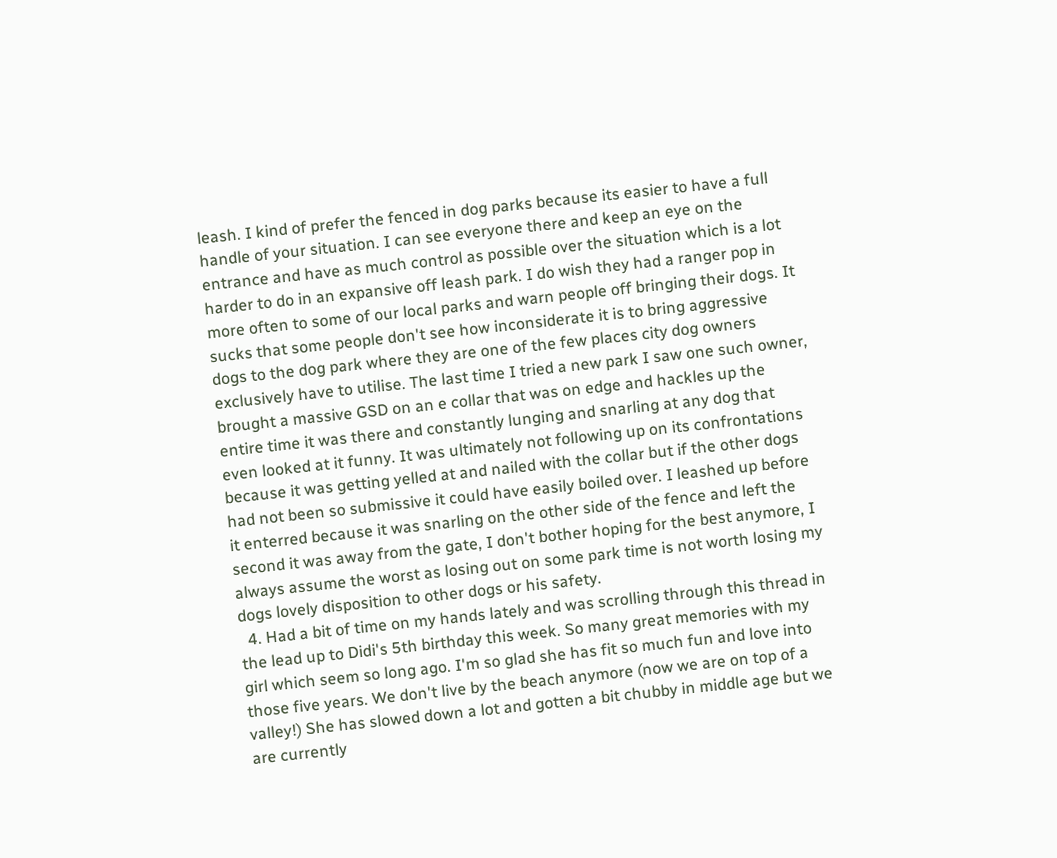leash. I kind of prefer the fenced in dog parks because its easier to have a full handle of your situation. I can see everyone there and keep an eye on the entrance and have as much control as possible over the situation which is a lot harder to do in an expansive off leash park. I do wish they had a ranger pop in more often to some of our local parks and warn people off bringing their dogs. It sucks that some people don't see how inconsiderate it is to bring aggressive dogs to the dog park where they are one of the few places city dog owners exclusively have to utilise. The last time I tried a new park I saw one such owner, brought a massive GSD on an e collar that was on edge and hackles up the entire time it was there and constantly lunging and snarling at any dog that even looked at it funny. It was ultimately not following up on its confrontations because it was getting yelled at and nailed with the collar but if the other dogs had not been so submissive it could have easily boiled over. I leashed up before it enterred because it was snarling on the other side of the fence and left the second it was away from the gate, I don't bother hoping for the best anymore, I always assume the worst as losing out on some park time is not worth losing my dogs lovely disposition to other dogs or his safety.
  4. Had a bit of time on my hands lately and was scrolling through this thread in the lead up to Didi's 5th birthday this week. So many great memories with my girl which seem so long ago. I'm so glad she has fit so much fun and love into those five years. We don't live by the beach anymore (now we are on top of a valley!) She has slowed down a lot and gotten a bit chubby in middle age but we are currently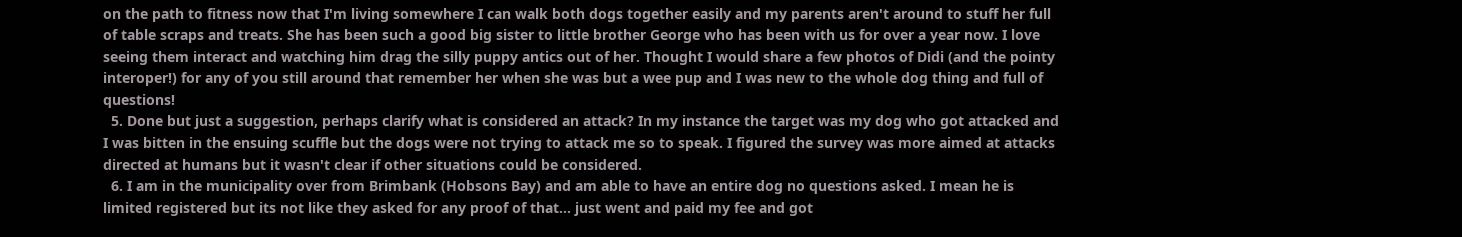on the path to fitness now that I'm living somewhere I can walk both dogs together easily and my parents aren't around to stuff her full of table scraps and treats. She has been such a good big sister to little brother George who has been with us for over a year now. I love seeing them interact and watching him drag the silly puppy antics out of her. Thought I would share a few photos of Didi (and the pointy interoper!) for any of you still around that remember her when she was but a wee pup and I was new to the whole dog thing and full of questions!
  5. Done but just a suggestion, perhaps clarify what is considered an attack? In my instance the target was my dog who got attacked and I was bitten in the ensuing scuffle but the dogs were not trying to attack me so to speak. I figured the survey was more aimed at attacks directed at humans but it wasn't clear if other situations could be considered.
  6. I am in the municipality over from Brimbank (Hobsons Bay) and am able to have an entire dog no questions asked. I mean he is limited registered but its not like they asked for any proof of that... just went and paid my fee and got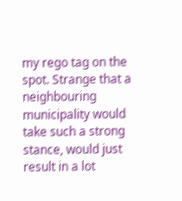my rego tag on the spot. Strange that a neighbouring municipality would take such a strong stance, would just result in a lot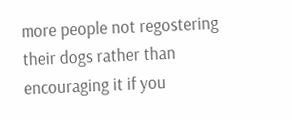more people not regostering their dogs rather than encouraging it if you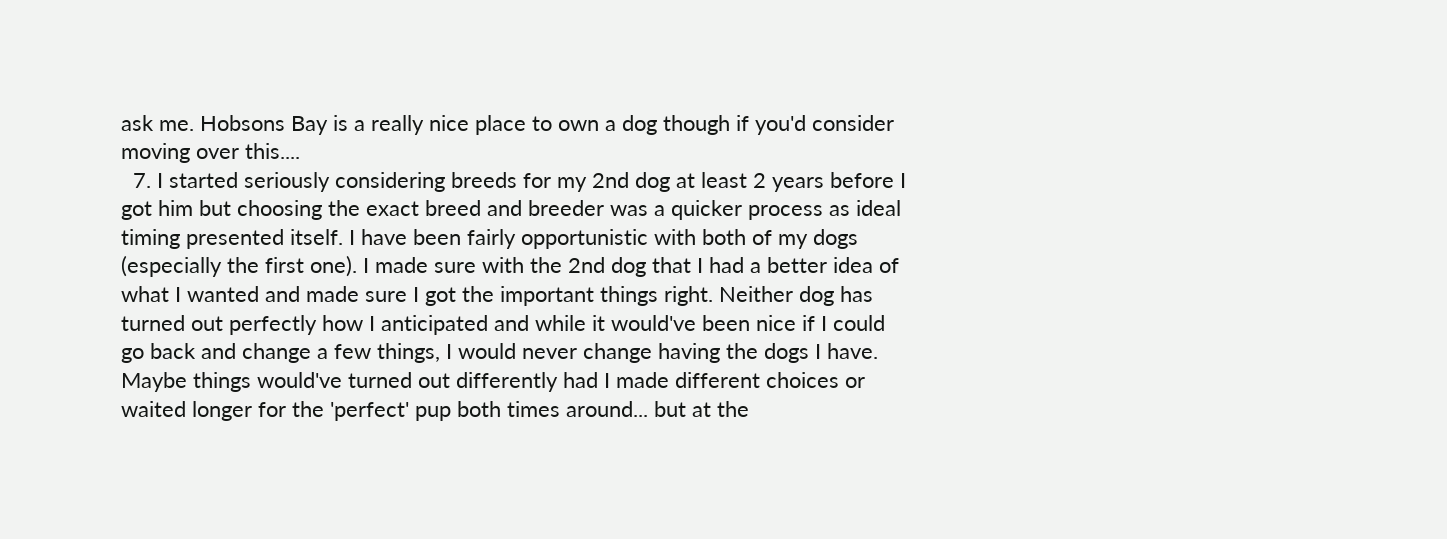ask me. Hobsons Bay is a really nice place to own a dog though if you'd consider moving over this....
  7. I started seriously considering breeds for my 2nd dog at least 2 years before I got him but choosing the exact breed and breeder was a quicker process as ideal timing presented itself. I have been fairly opportunistic with both of my dogs (especially the first one). I made sure with the 2nd dog that I had a better idea of what I wanted and made sure I got the important things right. Neither dog has turned out perfectly how I anticipated and while it would've been nice if I could go back and change a few things, I would never change having the dogs I have. Maybe things would've turned out differently had I made different choices or waited longer for the 'perfect' pup both times around... but at the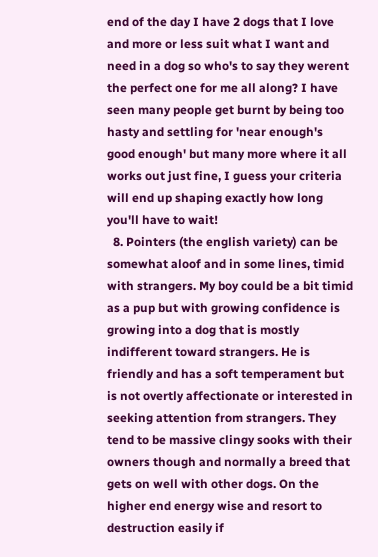end of the day I have 2 dogs that I love and more or less suit what I want and need in a dog so who's to say they werent the perfect one for me all along? I have seen many people get burnt by being too hasty and settling for 'near enough's good enough' but many more where it all works out just fine, I guess your criteria will end up shaping exactly how long you'll have to wait!
  8. Pointers (the english variety) can be somewhat aloof and in some lines, timid with strangers. My boy could be a bit timid as a pup but with growing confidence is growing into a dog that is mostly indifferent toward strangers. He is friendly and has a soft temperament but is not overtly affectionate or interested in seeking attention from strangers. They tend to be massive clingy sooks with their owners though and normally a breed that gets on well with other dogs. On the higher end energy wise and resort to destruction easily if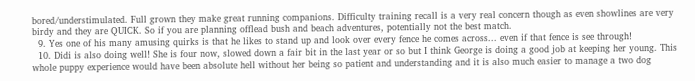bored/understimulated. Full grown they make great running companions. Difficulty training recall is a very real concern though as even showlines are very birdy and they are QUICK. So if you are planning offlead bush and beach adventures, potentially not the best match.
  9. Yes one of his many amusing quirks is that he likes to stand up and look over every fence he comes across... even if that fence is see through!
  10. Didi is also doing well! She is four now, slowed down a fair bit in the last year or so but I think George is doing a good job at keeping her young. This whole puppy experience would have been absolute hell without her being so patient and understanding and it is also much easier to manage a two dog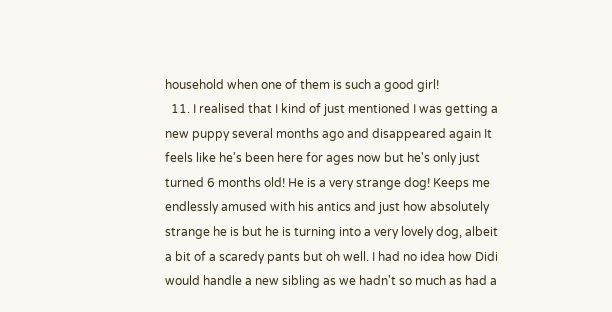household when one of them is such a good girl!
  11. I realised that I kind of just mentioned I was getting a new puppy several months ago and disappeared again It feels like he's been here for ages now but he's only just turned 6 months old! He is a very strange dog! Keeps me endlessly amused with his antics and just how absolutely strange he is but he is turning into a very lovely dog, albeit a bit of a scaredy pants but oh well. I had no idea how Didi would handle a new sibling as we hadn't so much as had a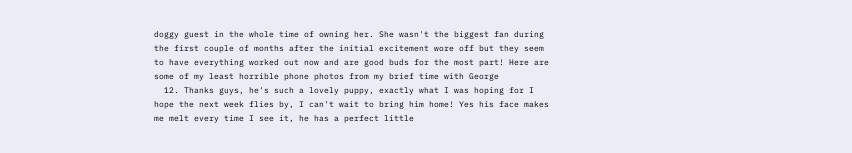doggy guest in the whole time of owning her. She wasn't the biggest fan during the first couple of months after the initial excitement wore off but they seem to have everything worked out now and are good buds for the most part! Here are some of my least horrible phone photos from my brief time with George
  12. Thanks guys, he's such a lovely puppy, exactly what I was hoping for I hope the next week flies by, I can't wait to bring him home! Yes his face makes me melt every time I see it, he has a perfect little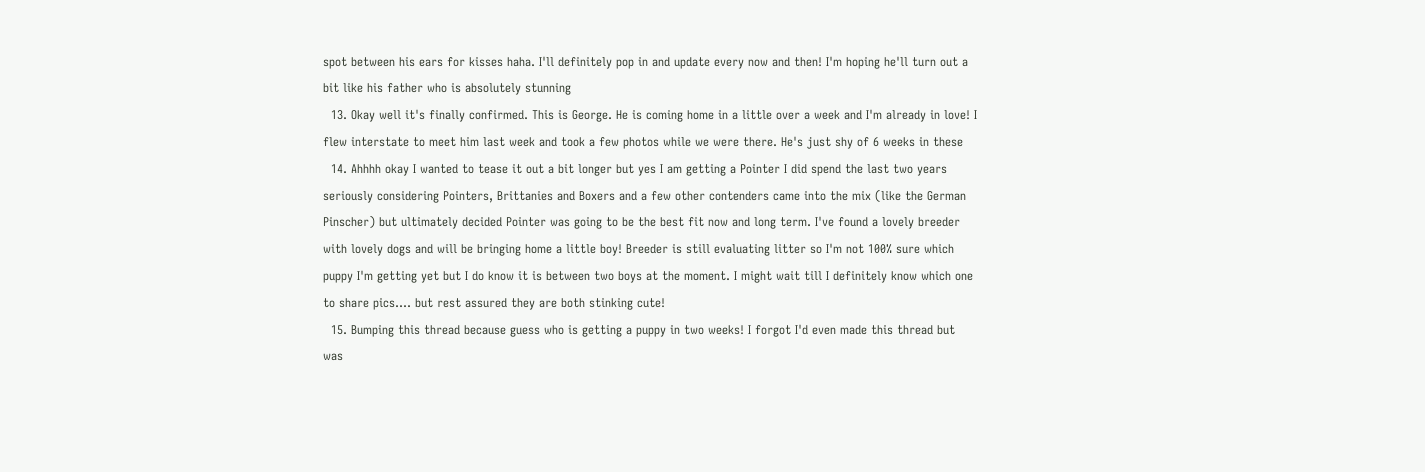spot between his ears for kisses haha. I'll definitely pop in and update every now and then! I'm hoping he'll turn out a bit like his father who is absolutely stunning
  13. Okay well it's finally confirmed. This is George. He is coming home in a little over a week and I'm already in love! I flew interstate to meet him last week and took a few photos while we were there. He's just shy of 6 weeks in these
  14. Ahhhh okay I wanted to tease it out a bit longer but yes I am getting a Pointer I did spend the last two years seriously considering Pointers, Brittanies and Boxers and a few other contenders came into the mix (like the German Pinscher) but ultimately decided Pointer was going to be the best fit now and long term. I've found a lovely breeder with lovely dogs and will be bringing home a little boy! Breeder is still evaluating litter so I'm not 100% sure which puppy I'm getting yet but I do know it is between two boys at the moment. I might wait till I definitely know which one to share pics.... but rest assured they are both stinking cute!
  15. Bumping this thread because guess who is getting a puppy in two weeks! I forgot I'd even made this thread but was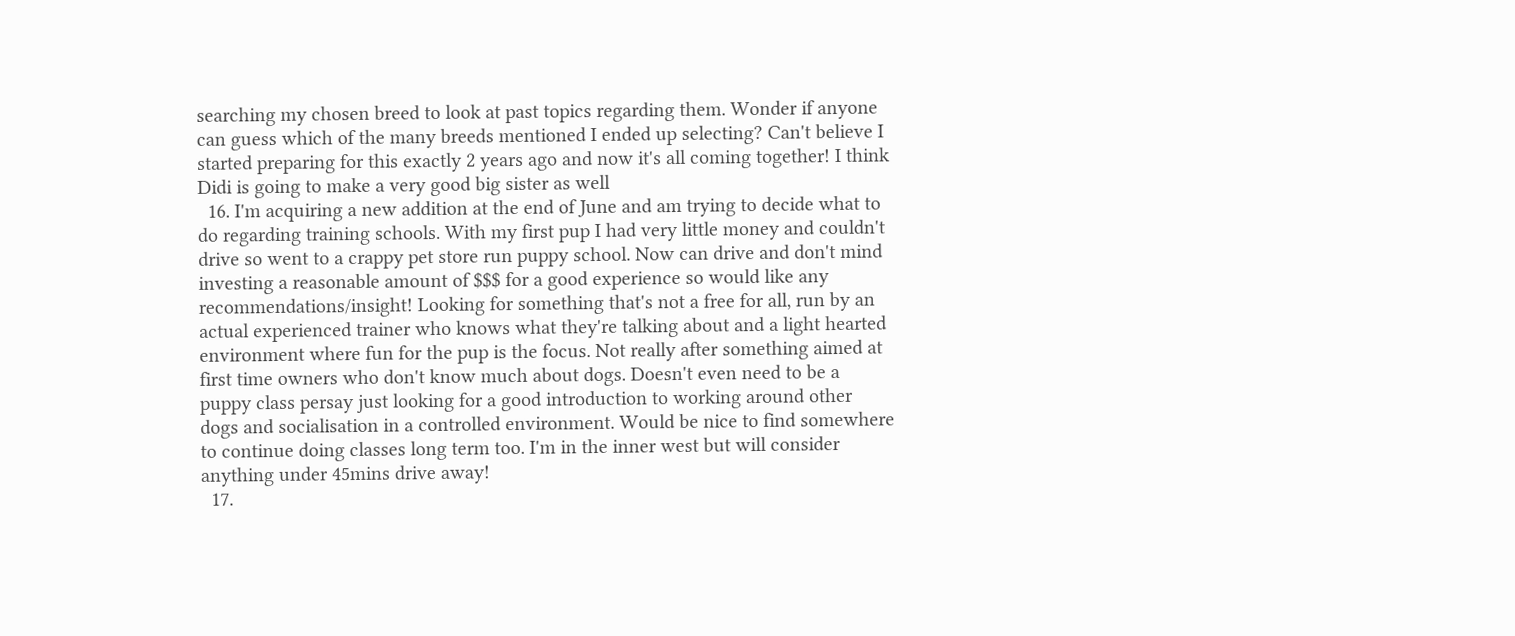searching my chosen breed to look at past topics regarding them. Wonder if anyone can guess which of the many breeds mentioned I ended up selecting? Can't believe I started preparing for this exactly 2 years ago and now it's all coming together! I think Didi is going to make a very good big sister as well
  16. I'm acquiring a new addition at the end of June and am trying to decide what to do regarding training schools. With my first pup I had very little money and couldn't drive so went to a crappy pet store run puppy school. Now can drive and don't mind investing a reasonable amount of $$$ for a good experience so would like any recommendations/insight! Looking for something that's not a free for all, run by an actual experienced trainer who knows what they're talking about and a light hearted environment where fun for the pup is the focus. Not really after something aimed at first time owners who don't know much about dogs. Doesn't even need to be a puppy class persay just looking for a good introduction to working around other dogs and socialisation in a controlled environment. Would be nice to find somewhere to continue doing classes long term too. I'm in the inner west but will consider anything under 45mins drive away!
  17.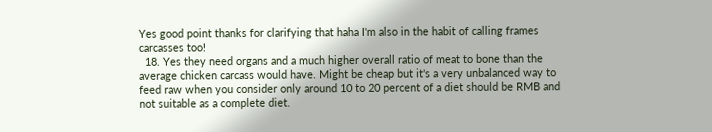Yes good point thanks for clarifying that haha I'm also in the habit of calling frames carcasses too!
  18. Yes they need organs and a much higher overall ratio of meat to bone than the average chicken carcass would have. Might be cheap but it's a very unbalanced way to feed raw when you consider only around 10 to 20 percent of a diet should be RMB and not suitable as a complete diet.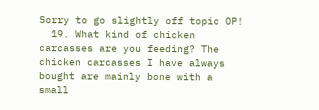Sorry to go slightly off topic OP!
  19. What kind of chicken carcasses are you feeding? The chicken carcasses I have always bought are mainly bone with a small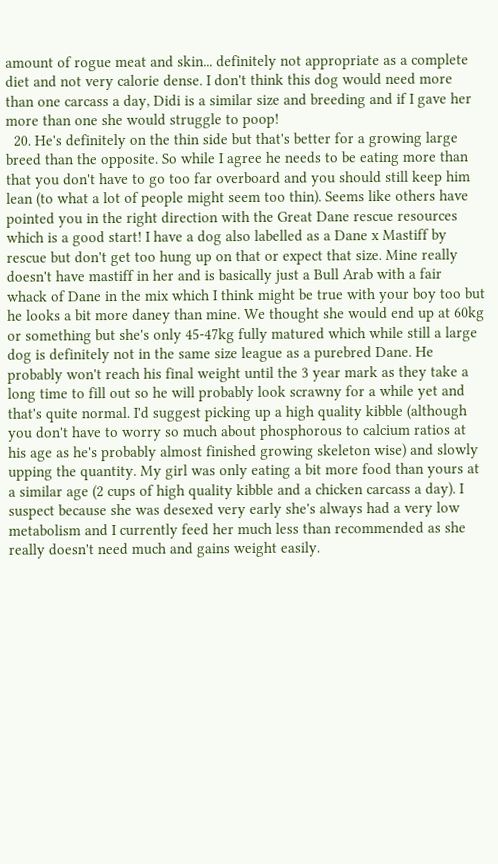amount of rogue meat and skin... definitely not appropriate as a complete diet and not very calorie dense. I don't think this dog would need more than one carcass a day, Didi is a similar size and breeding and if I gave her more than one she would struggle to poop!
  20. He's definitely on the thin side but that's better for a growing large breed than the opposite. So while I agree he needs to be eating more than that you don't have to go too far overboard and you should still keep him lean (to what a lot of people might seem too thin). Seems like others have pointed you in the right direction with the Great Dane rescue resources which is a good start! I have a dog also labelled as a Dane x Mastiff by rescue but don't get too hung up on that or expect that size. Mine really doesn't have mastiff in her and is basically just a Bull Arab with a fair whack of Dane in the mix which I think might be true with your boy too but he looks a bit more daney than mine. We thought she would end up at 60kg or something but she's only 45-47kg fully matured which while still a large dog is definitely not in the same size league as a purebred Dane. He probably won't reach his final weight until the 3 year mark as they take a long time to fill out so he will probably look scrawny for a while yet and that's quite normal. I'd suggest picking up a high quality kibble (although you don't have to worry so much about phosphorous to calcium ratios at his age as he's probably almost finished growing skeleton wise) and slowly upping the quantity. My girl was only eating a bit more food than yours at a similar age (2 cups of high quality kibble and a chicken carcass a day). I suspect because she was desexed very early she's always had a very low metabolism and I currently feed her much less than recommended as she really doesn't need much and gains weight easily.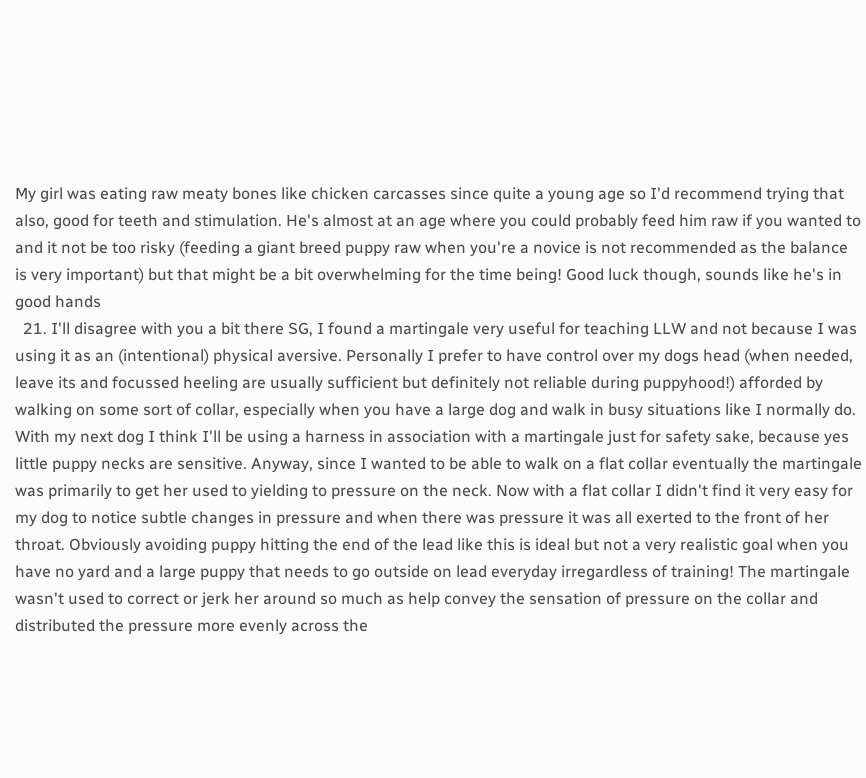My girl was eating raw meaty bones like chicken carcasses since quite a young age so I'd recommend trying that also, good for teeth and stimulation. He's almost at an age where you could probably feed him raw if you wanted to and it not be too risky (feeding a giant breed puppy raw when you're a novice is not recommended as the balance is very important) but that might be a bit overwhelming for the time being! Good luck though, sounds like he's in good hands
  21. I'll disagree with you a bit there SG, I found a martingale very useful for teaching LLW and not because I was using it as an (intentional) physical aversive. Personally I prefer to have control over my dogs head (when needed, leave its and focussed heeling are usually sufficient but definitely not reliable during puppyhood!) afforded by walking on some sort of collar, especially when you have a large dog and walk in busy situations like I normally do. With my next dog I think I'll be using a harness in association with a martingale just for safety sake, because yes little puppy necks are sensitive. Anyway, since I wanted to be able to walk on a flat collar eventually the martingale was primarily to get her used to yielding to pressure on the neck. Now with a flat collar I didn't find it very easy for my dog to notice subtle changes in pressure and when there was pressure it was all exerted to the front of her throat. Obviously avoiding puppy hitting the end of the lead like this is ideal but not a very realistic goal when you have no yard and a large puppy that needs to go outside on lead everyday irregardless of training! The martingale wasn't used to correct or jerk her around so much as help convey the sensation of pressure on the collar and distributed the pressure more evenly across the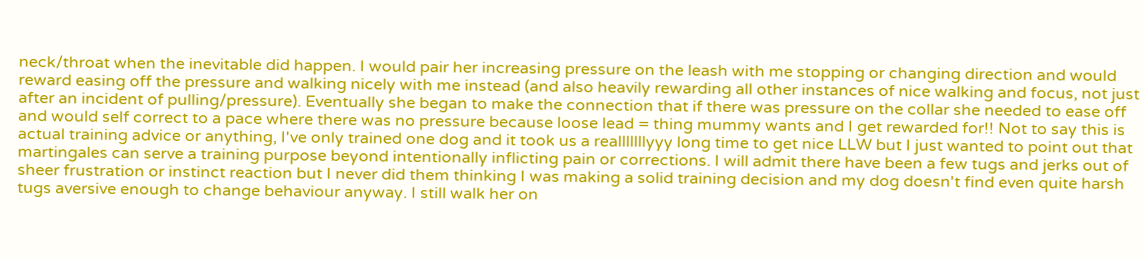neck/throat when the inevitable did happen. I would pair her increasing pressure on the leash with me stopping or changing direction and would reward easing off the pressure and walking nicely with me instead (and also heavily rewarding all other instances of nice walking and focus, not just after an incident of pulling/pressure). Eventually she began to make the connection that if there was pressure on the collar she needed to ease off and would self correct to a pace where there was no pressure because loose lead = thing mummy wants and I get rewarded for!! Not to say this is actual training advice or anything, I've only trained one dog and it took us a realllllllyyy long time to get nice LLW but I just wanted to point out that martingales can serve a training purpose beyond intentionally inflicting pain or corrections. I will admit there have been a few tugs and jerks out of sheer frustration or instinct reaction but I never did them thinking I was making a solid training decision and my dog doesn't find even quite harsh tugs aversive enough to change behaviour anyway. I still walk her on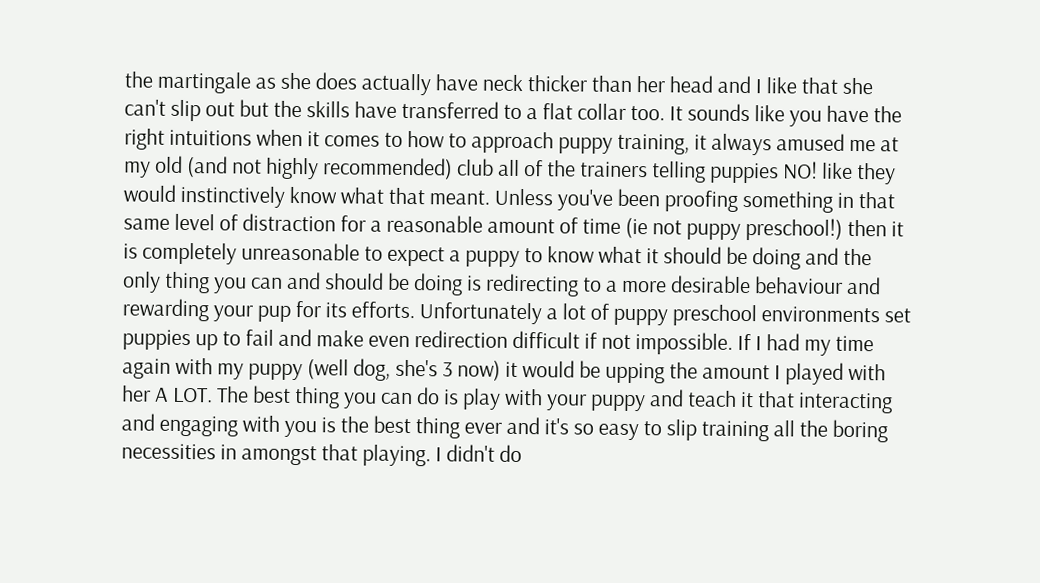the martingale as she does actually have neck thicker than her head and I like that she can't slip out but the skills have transferred to a flat collar too. It sounds like you have the right intuitions when it comes to how to approach puppy training, it always amused me at my old (and not highly recommended) club all of the trainers telling puppies NO! like they would instinctively know what that meant. Unless you've been proofing something in that same level of distraction for a reasonable amount of time (ie not puppy preschool!) then it is completely unreasonable to expect a puppy to know what it should be doing and the only thing you can and should be doing is redirecting to a more desirable behaviour and rewarding your pup for its efforts. Unfortunately a lot of puppy preschool environments set puppies up to fail and make even redirection difficult if not impossible. If I had my time again with my puppy (well dog, she's 3 now) it would be upping the amount I played with her A LOT. The best thing you can do is play with your puppy and teach it that interacting and engaging with you is the best thing ever and it's so easy to slip training all the boring necessities in amongst that playing. I didn't do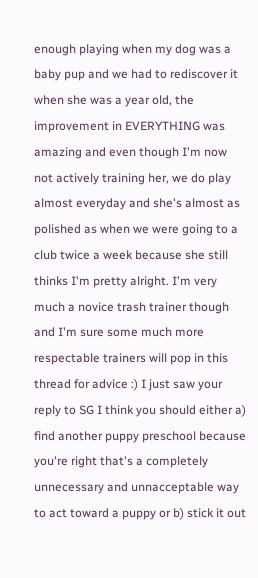enough playing when my dog was a baby pup and we had to rediscover it when she was a year old, the improvement in EVERYTHING was amazing and even though I'm now not actively training her, we do play almost everyday and she's almost as polished as when we were going to a club twice a week because she still thinks I'm pretty alright. I'm very much a novice trash trainer though and I'm sure some much more respectable trainers will pop in this thread for advice :) I just saw your reply to SG I think you should either a) find another puppy preschool because you're right that's a completely unnecessary and unnacceptable way to act toward a puppy or b) stick it out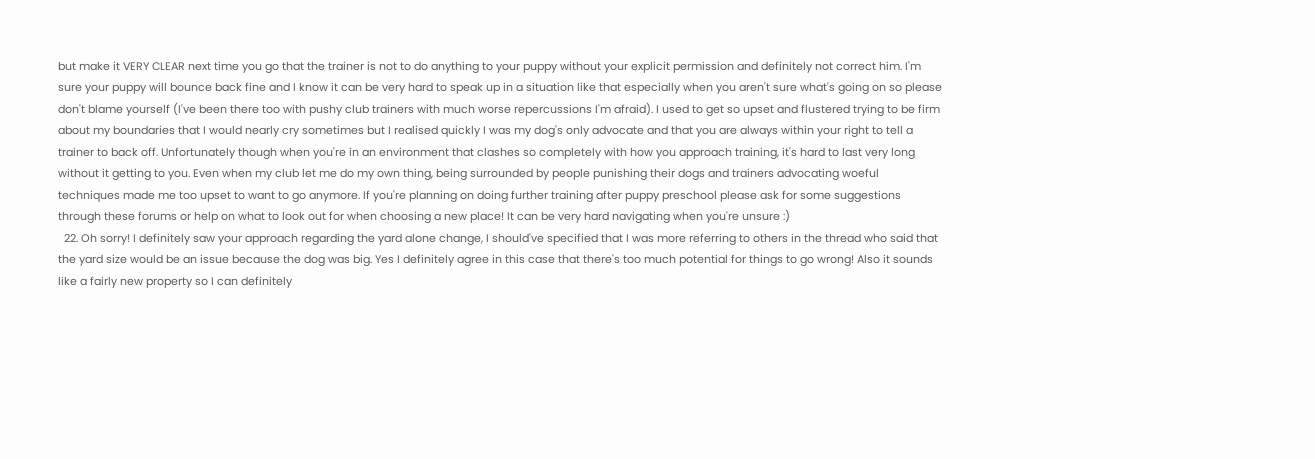but make it VERY CLEAR next time you go that the trainer is not to do anything to your puppy without your explicit permission and definitely not correct him. I'm sure your puppy will bounce back fine and I know it can be very hard to speak up in a situation like that especially when you aren't sure what's going on so please don't blame yourself (I've been there too with pushy club trainers with much worse repercussions I'm afraid). I used to get so upset and flustered trying to be firm about my boundaries that I would nearly cry sometimes but I realised quickly I was my dog's only advocate and that you are always within your right to tell a trainer to back off. Unfortunately though when you're in an environment that clashes so completely with how you approach training, it's hard to last very long without it getting to you. Even when my club let me do my own thing, being surrounded by people punishing their dogs and trainers advocating woeful techniques made me too upset to want to go anymore. If you're planning on doing further training after puppy preschool please ask for some suggestions through these forums or help on what to look out for when choosing a new place! It can be very hard navigating when you're unsure :)
  22. Oh sorry! I definitely saw your approach regarding the yard alone change, I should've specified that I was more referring to others in the thread who said that the yard size would be an issue because the dog was big. Yes I definitely agree in this case that there's too much potential for things to go wrong! Also it sounds like a fairly new property so I can definitely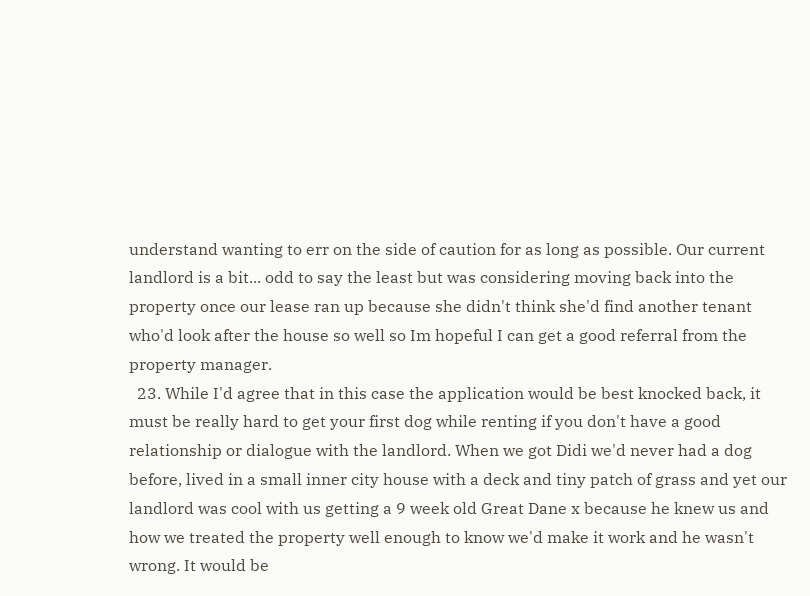understand wanting to err on the side of caution for as long as possible. Our current landlord is a bit... odd to say the least but was considering moving back into the property once our lease ran up because she didn't think she'd find another tenant who'd look after the house so well so Im hopeful I can get a good referral from the property manager.
  23. While I'd agree that in this case the application would be best knocked back, it must be really hard to get your first dog while renting if you don't have a good relationship or dialogue with the landlord. When we got Didi we'd never had a dog before, lived in a small inner city house with a deck and tiny patch of grass and yet our landlord was cool with us getting a 9 week old Great Dane x because he knew us and how we treated the property well enough to know we'd make it work and he wasn't wrong. It would be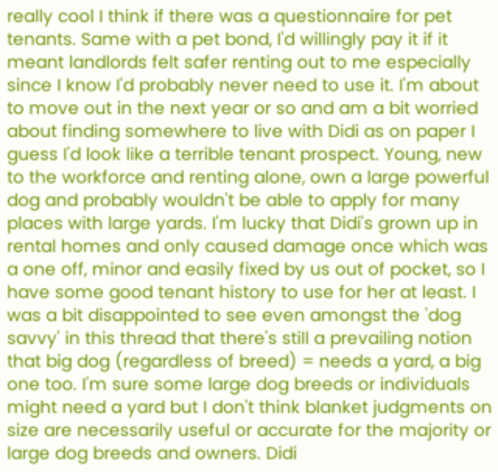really cool I think if there was a questionnaire for pet tenants. Same with a pet bond, I'd willingly pay it if it meant landlords felt safer renting out to me especially since I know I'd probably never need to use it. I'm about to move out in the next year or so and am a bit worried about finding somewhere to live with Didi as on paper I guess I'd look like a terrible tenant prospect. Young, new to the workforce and renting alone, own a large powerful dog and probably wouldn't be able to apply for many places with large yards. I'm lucky that Didi's grown up in rental homes and only caused damage once which was a one off, minor and easily fixed by us out of pocket, so I have some good tenant history to use for her at least. I was a bit disappointed to see even amongst the 'dog savvy' in this thread that there's still a prevailing notion that big dog (regardless of breed) = needs a yard, a big one too. I'm sure some large dog breeds or individuals might need a yard but I don't think blanket judgments on size are necessarily useful or accurate for the majority or large dog breeds and owners. Didi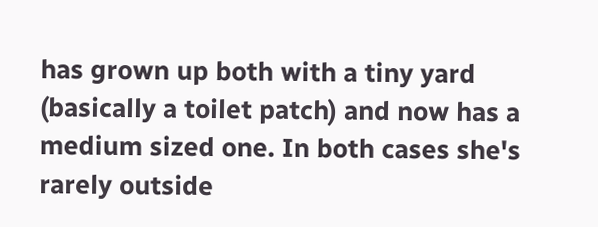has grown up both with a tiny yard (basically a toilet patch) and now has a medium sized one. In both cases she's rarely outside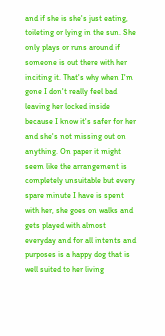and if she is she's just eating, toileting or lying in the sun. She only plays or runs around if someone is out there with her inciting it. That's why when I'm gone I don't really feel bad leaving her locked inside because I know it's safer for her and she's not missing out on anything. On paper it might seem like the arrangement is completely unsuitable but every spare minute I have is spent with her, she goes on walks and gets played with almost everyday and for all intents and purposes is a happy dog that is well suited to her living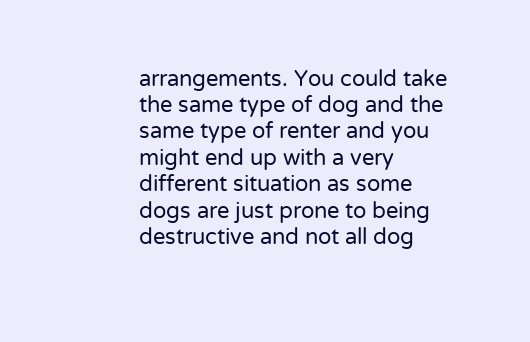arrangements. You could take the same type of dog and the same type of renter and you might end up with a very different situation as some dogs are just prone to being destructive and not all dog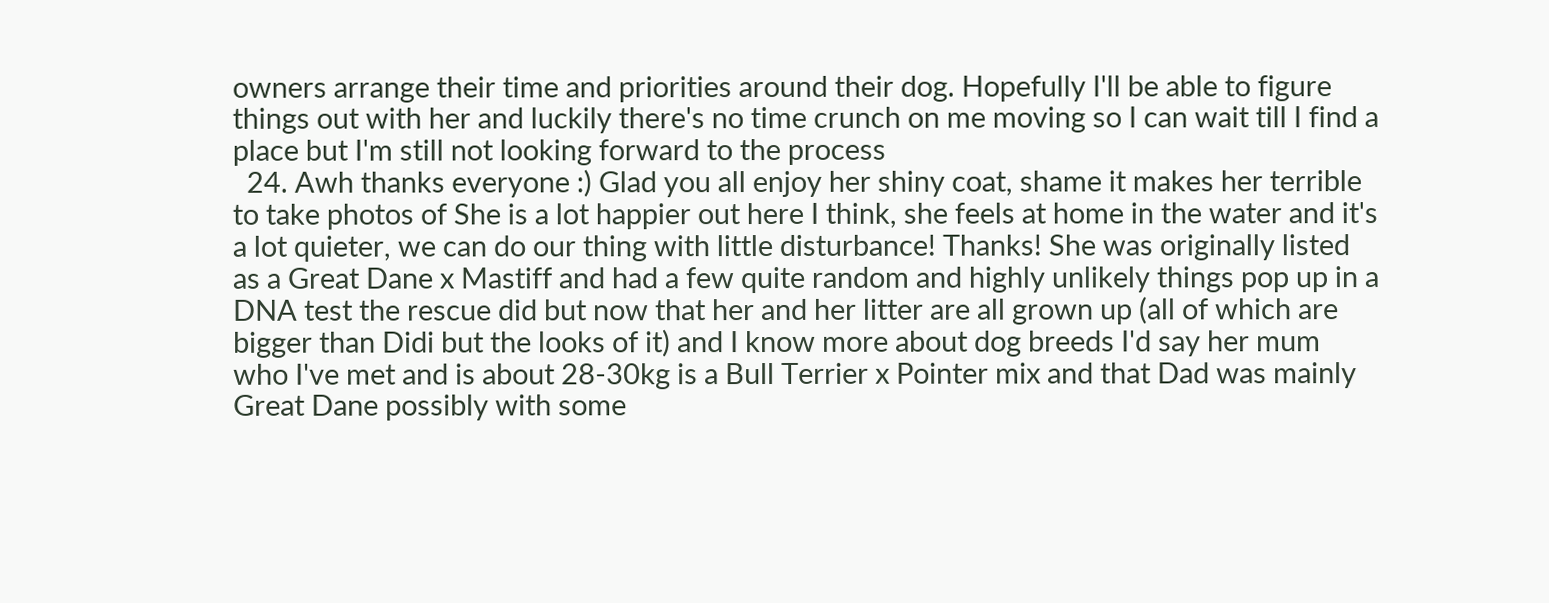owners arrange their time and priorities around their dog. Hopefully I'll be able to figure things out with her and luckily there's no time crunch on me moving so I can wait till I find a place but I'm still not looking forward to the process
  24. Awh thanks everyone :) Glad you all enjoy her shiny coat, shame it makes her terrible to take photos of She is a lot happier out here I think, she feels at home in the water and it's a lot quieter, we can do our thing with little disturbance! Thanks! She was originally listed as a Great Dane x Mastiff and had a few quite random and highly unlikely things pop up in a DNA test the rescue did but now that her and her litter are all grown up (all of which are bigger than Didi but the looks of it) and I know more about dog breeds I'd say her mum who I've met and is about 28-30kg is a Bull Terrier x Pointer mix and that Dad was mainly Great Dane possibly with some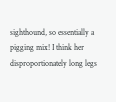sighthound, so essentially a pigging mix! I think her disproportionately long legs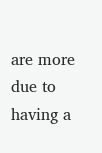are more due to having a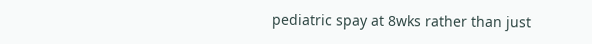pediatric spay at 8wks rather than just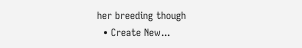her breeding though
  • Create New...